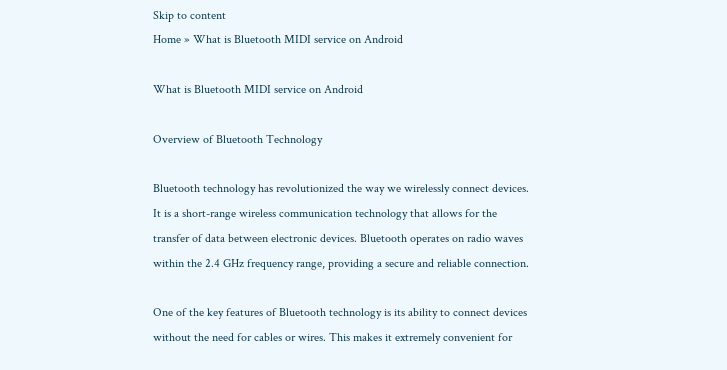Skip to content
Home » What is Bluetooth MIDI service on Android

What is Bluetooth MIDI service on Android

Overview of Bluetooth Technology

Bluetooth technology has revolutionized the way we wirelessly connect devices. It is a short-range wireless communication technology that allows for the transfer of data between electronic devices. Bluetooth operates on radio waves within the 2.4 GHz frequency range, providing a secure and reliable connection.

One of the key features of Bluetooth technology is its ability to connect devices without the need for cables or wires. This makes it extremely convenient for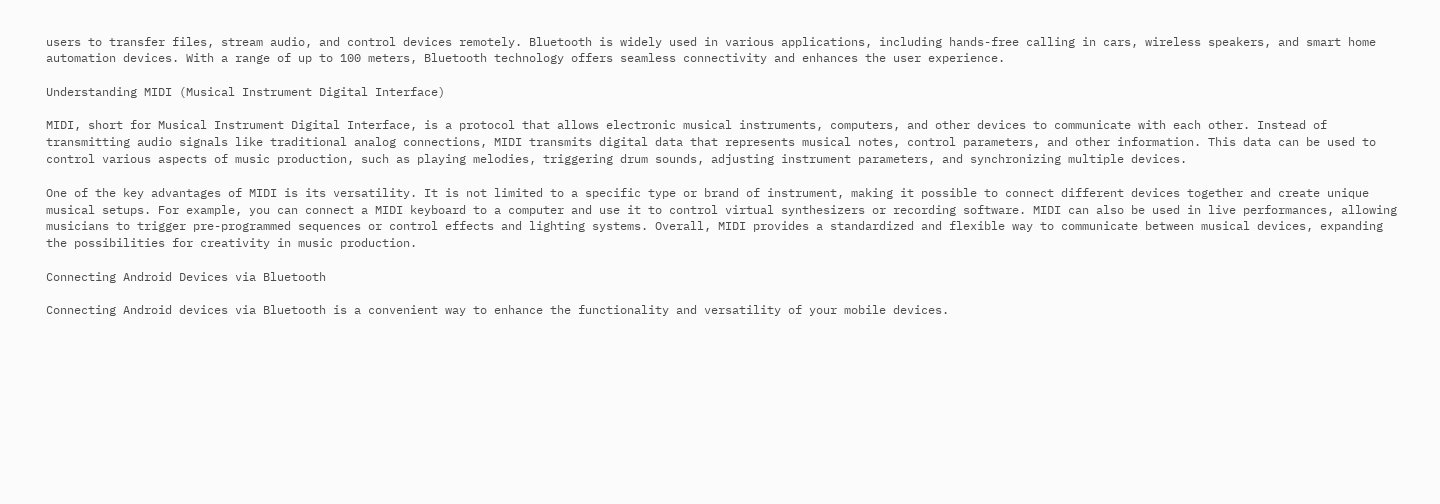users to transfer files, stream audio, and control devices remotely. Bluetooth is widely used in various applications, including hands-free calling in cars, wireless speakers, and smart home automation devices. With a range of up to 100 meters, Bluetooth technology offers seamless connectivity and enhances the user experience.

Understanding MIDI (Musical Instrument Digital Interface)

MIDI, short for Musical Instrument Digital Interface, is a protocol that allows electronic musical instruments, computers, and other devices to communicate with each other. Instead of transmitting audio signals like traditional analog connections, MIDI transmits digital data that represents musical notes, control parameters, and other information. This data can be used to control various aspects of music production, such as playing melodies, triggering drum sounds, adjusting instrument parameters, and synchronizing multiple devices.

One of the key advantages of MIDI is its versatility. It is not limited to a specific type or brand of instrument, making it possible to connect different devices together and create unique musical setups. For example, you can connect a MIDI keyboard to a computer and use it to control virtual synthesizers or recording software. MIDI can also be used in live performances, allowing musicians to trigger pre-programmed sequences or control effects and lighting systems. Overall, MIDI provides a standardized and flexible way to communicate between musical devices, expanding the possibilities for creativity in music production.

Connecting Android Devices via Bluetooth

Connecting Android devices via Bluetooth is a convenient way to enhance the functionality and versatility of your mobile devices.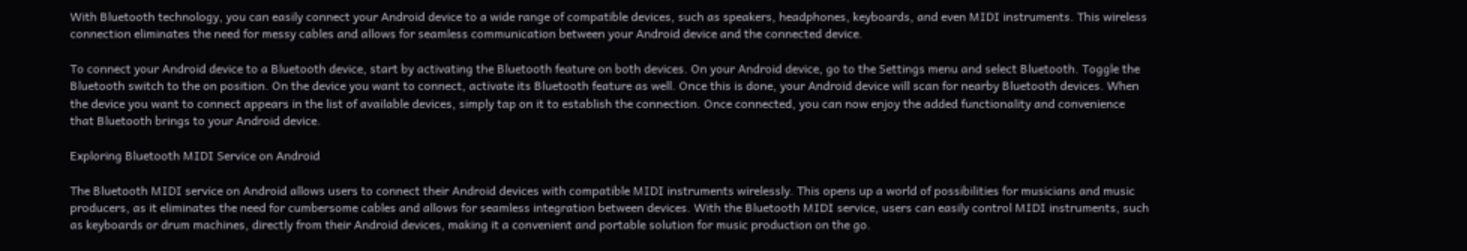With Bluetooth technology, you can easily connect your Android device to a wide range of compatible devices, such as speakers, headphones, keyboards, and even MIDI instruments. This wireless connection eliminates the need for messy cables and allows for seamless communication between your Android device and the connected device.

To connect your Android device to a Bluetooth device, start by activating the Bluetooth feature on both devices. On your Android device, go to the Settings menu and select Bluetooth. Toggle the Bluetooth switch to the on position. On the device you want to connect, activate its Bluetooth feature as well. Once this is done, your Android device will scan for nearby Bluetooth devices. When the device you want to connect appears in the list of available devices, simply tap on it to establish the connection. Once connected, you can now enjoy the added functionality and convenience that Bluetooth brings to your Android device.

Exploring Bluetooth MIDI Service on Android

The Bluetooth MIDI service on Android allows users to connect their Android devices with compatible MIDI instruments wirelessly. This opens up a world of possibilities for musicians and music producers, as it eliminates the need for cumbersome cables and allows for seamless integration between devices. With the Bluetooth MIDI service, users can easily control MIDI instruments, such as keyboards or drum machines, directly from their Android devices, making it a convenient and portable solution for music production on the go.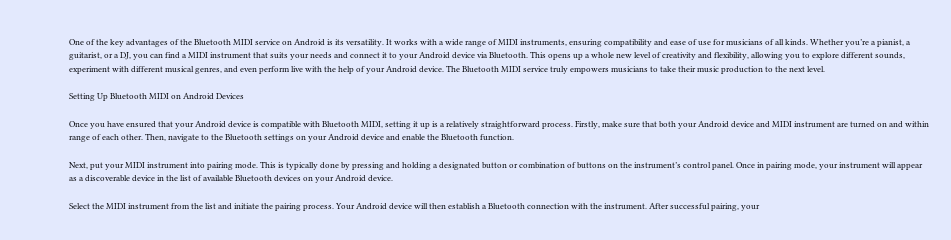One of the key advantages of the Bluetooth MIDI service on Android is its versatility. It works with a wide range of MIDI instruments, ensuring compatibility and ease of use for musicians of all kinds. Whether you’re a pianist, a guitarist, or a DJ, you can find a MIDI instrument that suits your needs and connect it to your Android device via Bluetooth. This opens up a whole new level of creativity and flexibility, allowing you to explore different sounds, experiment with different musical genres, and even perform live with the help of your Android device. The Bluetooth MIDI service truly empowers musicians to take their music production to the next level.

Setting Up Bluetooth MIDI on Android Devices

Once you have ensured that your Android device is compatible with Bluetooth MIDI, setting it up is a relatively straightforward process. Firstly, make sure that both your Android device and MIDI instrument are turned on and within range of each other. Then, navigate to the Bluetooth settings on your Android device and enable the Bluetooth function.

Next, put your MIDI instrument into pairing mode. This is typically done by pressing and holding a designated button or combination of buttons on the instrument’s control panel. Once in pairing mode, your instrument will appear as a discoverable device in the list of available Bluetooth devices on your Android device.

Select the MIDI instrument from the list and initiate the pairing process. Your Android device will then establish a Bluetooth connection with the instrument. After successful pairing, your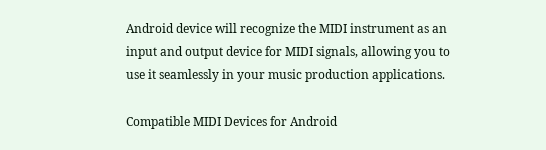Android device will recognize the MIDI instrument as an input and output device for MIDI signals, allowing you to use it seamlessly in your music production applications.

Compatible MIDI Devices for Android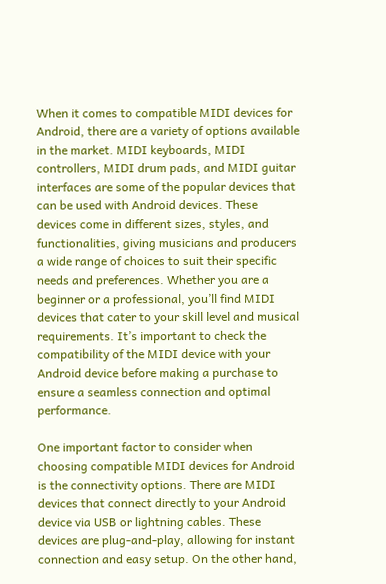When it comes to compatible MIDI devices for Android, there are a variety of options available in the market. MIDI keyboards, MIDI controllers, MIDI drum pads, and MIDI guitar interfaces are some of the popular devices that can be used with Android devices. These devices come in different sizes, styles, and functionalities, giving musicians and producers a wide range of choices to suit their specific needs and preferences. Whether you are a beginner or a professional, you’ll find MIDI devices that cater to your skill level and musical requirements. It’s important to check the compatibility of the MIDI device with your Android device before making a purchase to ensure a seamless connection and optimal performance.

One important factor to consider when choosing compatible MIDI devices for Android is the connectivity options. There are MIDI devices that connect directly to your Android device via USB or lightning cables. These devices are plug-and-play, allowing for instant connection and easy setup. On the other hand,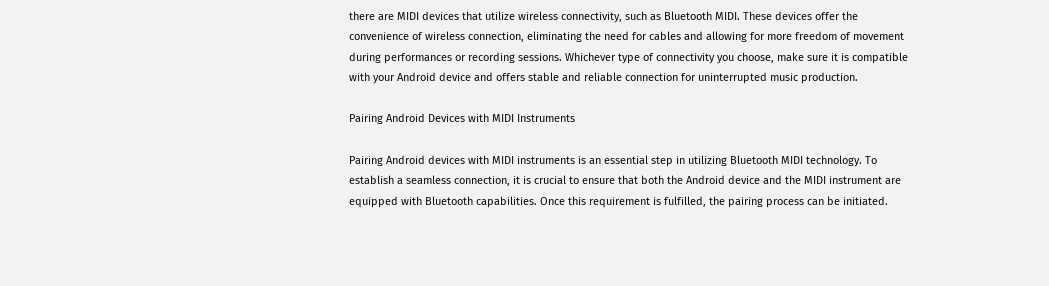there are MIDI devices that utilize wireless connectivity, such as Bluetooth MIDI. These devices offer the convenience of wireless connection, eliminating the need for cables and allowing for more freedom of movement during performances or recording sessions. Whichever type of connectivity you choose, make sure it is compatible with your Android device and offers stable and reliable connection for uninterrupted music production.

Pairing Android Devices with MIDI Instruments

Pairing Android devices with MIDI instruments is an essential step in utilizing Bluetooth MIDI technology. To establish a seamless connection, it is crucial to ensure that both the Android device and the MIDI instrument are equipped with Bluetooth capabilities. Once this requirement is fulfilled, the pairing process can be initiated.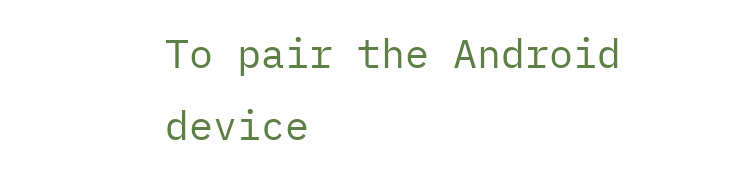To pair the Android device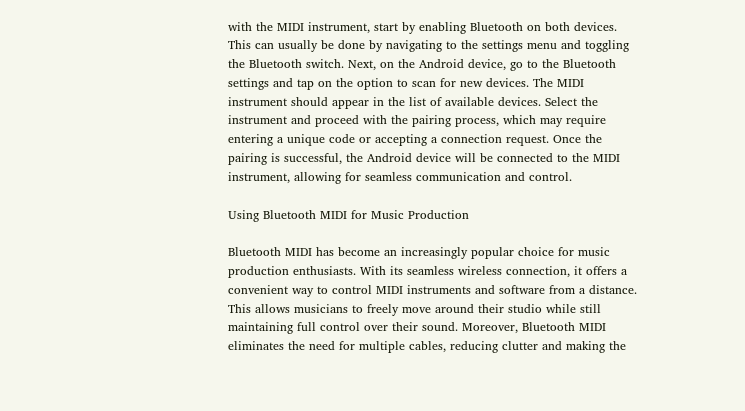with the MIDI instrument, start by enabling Bluetooth on both devices. This can usually be done by navigating to the settings menu and toggling the Bluetooth switch. Next, on the Android device, go to the Bluetooth settings and tap on the option to scan for new devices. The MIDI instrument should appear in the list of available devices. Select the instrument and proceed with the pairing process, which may require entering a unique code or accepting a connection request. Once the pairing is successful, the Android device will be connected to the MIDI instrument, allowing for seamless communication and control.

Using Bluetooth MIDI for Music Production

Bluetooth MIDI has become an increasingly popular choice for music production enthusiasts. With its seamless wireless connection, it offers a convenient way to control MIDI instruments and software from a distance. This allows musicians to freely move around their studio while still maintaining full control over their sound. Moreover, Bluetooth MIDI eliminates the need for multiple cables, reducing clutter and making the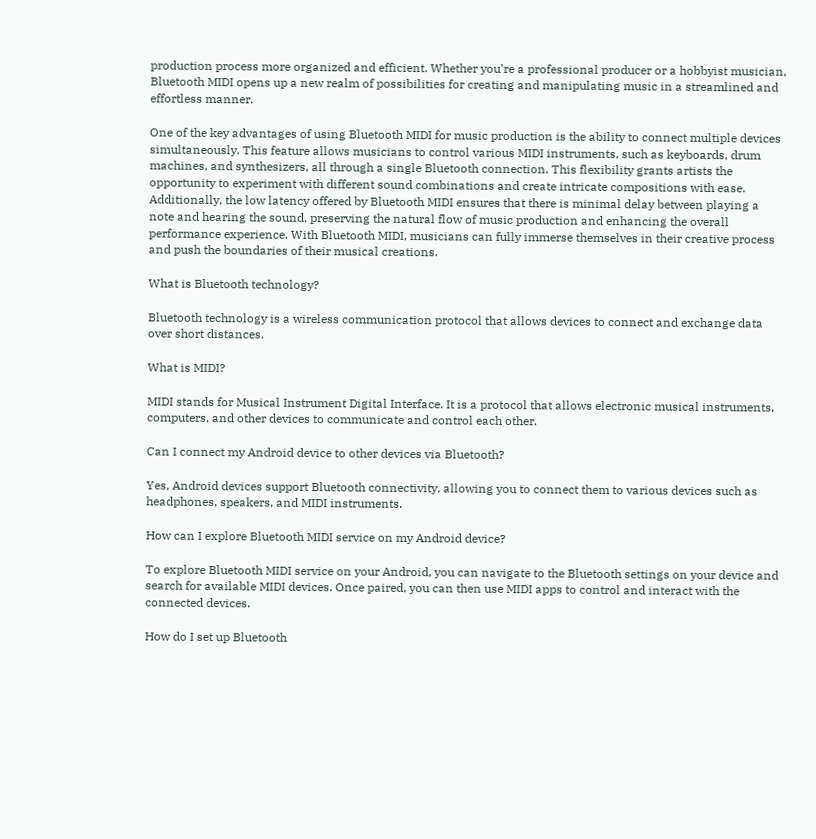production process more organized and efficient. Whether you’re a professional producer or a hobbyist musician, Bluetooth MIDI opens up a new realm of possibilities for creating and manipulating music in a streamlined and effortless manner.

One of the key advantages of using Bluetooth MIDI for music production is the ability to connect multiple devices simultaneously. This feature allows musicians to control various MIDI instruments, such as keyboards, drum machines, and synthesizers, all through a single Bluetooth connection. This flexibility grants artists the opportunity to experiment with different sound combinations and create intricate compositions with ease. Additionally, the low latency offered by Bluetooth MIDI ensures that there is minimal delay between playing a note and hearing the sound, preserving the natural flow of music production and enhancing the overall performance experience. With Bluetooth MIDI, musicians can fully immerse themselves in their creative process and push the boundaries of their musical creations.

What is Bluetooth technology?

Bluetooth technology is a wireless communication protocol that allows devices to connect and exchange data over short distances.

What is MIDI?

MIDI stands for Musical Instrument Digital Interface. It is a protocol that allows electronic musical instruments, computers, and other devices to communicate and control each other.

Can I connect my Android device to other devices via Bluetooth?

Yes, Android devices support Bluetooth connectivity, allowing you to connect them to various devices such as headphones, speakers, and MIDI instruments.

How can I explore Bluetooth MIDI service on my Android device?

To explore Bluetooth MIDI service on your Android, you can navigate to the Bluetooth settings on your device and search for available MIDI devices. Once paired, you can then use MIDI apps to control and interact with the connected devices.

How do I set up Bluetooth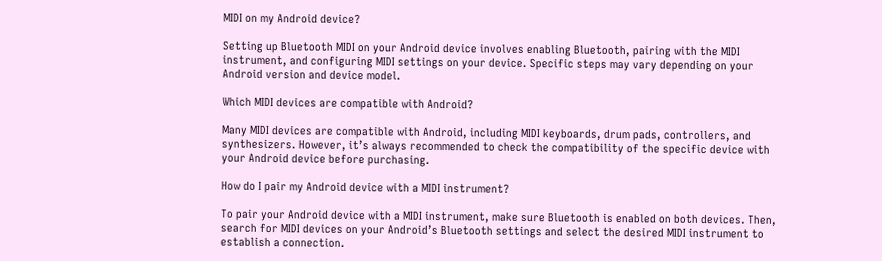MIDI on my Android device?

Setting up Bluetooth MIDI on your Android device involves enabling Bluetooth, pairing with the MIDI instrument, and configuring MIDI settings on your device. Specific steps may vary depending on your Android version and device model.

Which MIDI devices are compatible with Android?

Many MIDI devices are compatible with Android, including MIDI keyboards, drum pads, controllers, and synthesizers. However, it’s always recommended to check the compatibility of the specific device with your Android device before purchasing.

How do I pair my Android device with a MIDI instrument?

To pair your Android device with a MIDI instrument, make sure Bluetooth is enabled on both devices. Then, search for MIDI devices on your Android’s Bluetooth settings and select the desired MIDI instrument to establish a connection.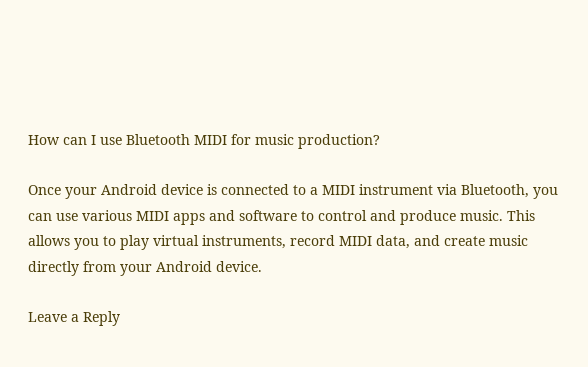How can I use Bluetooth MIDI for music production?

Once your Android device is connected to a MIDI instrument via Bluetooth, you can use various MIDI apps and software to control and produce music. This allows you to play virtual instruments, record MIDI data, and create music directly from your Android device.

Leave a Reply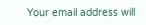Your email address will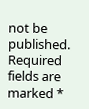not be published. Required fields are marked *